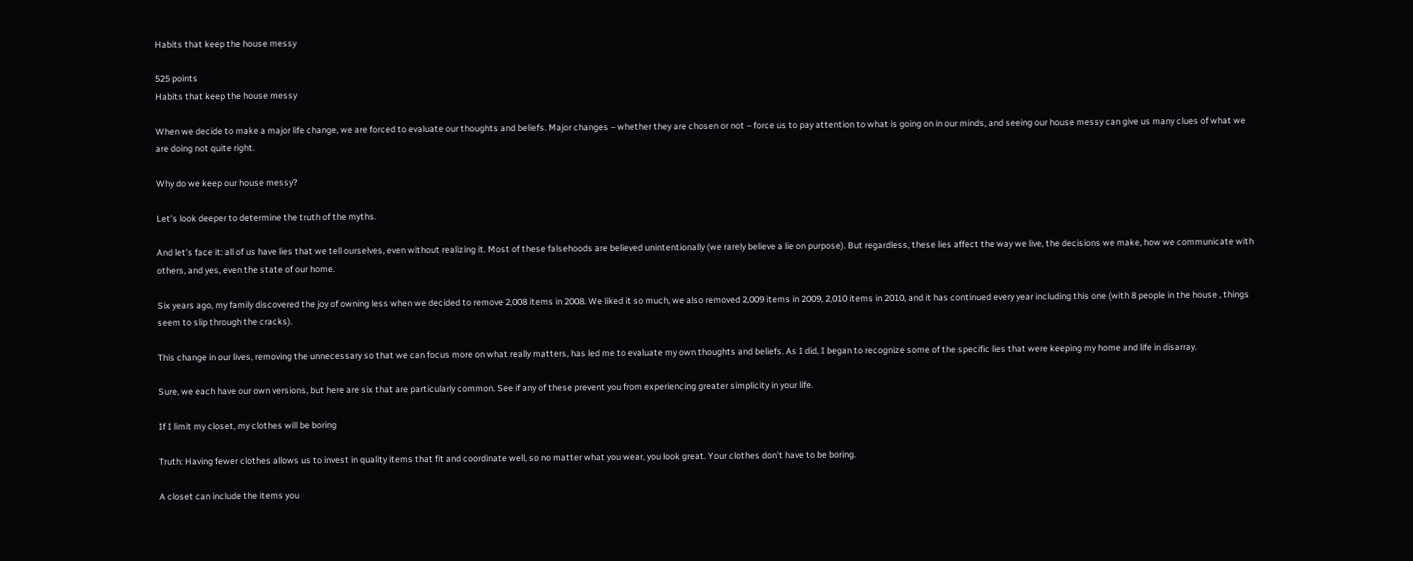Habits that keep the house messy

525 points
Habits that keep the house messy

When we decide to make a major life change, we are forced to evaluate our thoughts and beliefs. Major changes – whether they are chosen or not – force us to pay attention to what is going on in our minds, and seeing our house messy can give us many clues of what we are doing not quite right.

Why do we keep our house messy?

Let’s look deeper to determine the truth of the myths.

And let’s face it: all of us have lies that we tell ourselves, even without realizing it. Most of these falsehoods are believed unintentionally (we rarely believe a lie on purpose). But regardless, these lies affect the way we live, the decisions we make, how we communicate with others, and yes, even the state of our home.

Six years ago, my family discovered the joy of owning less when we decided to remove 2,008 items in 2008. We liked it so much, we also removed 2,009 items in 2009, 2,010 items in 2010, and it has continued every year including this one (with 8 people in the house , things seem to slip through the cracks).

This change in our lives, removing the unnecessary so that we can focus more on what really matters, has led me to evaluate my own thoughts and beliefs. As I did, I began to recognize some of the specific lies that were keeping my home and life in disarray.

Sure, we each have our own versions, but here are six that are particularly common. See if any of these prevent you from experiencing greater simplicity in your life.

If I limit my closet, my clothes will be boring

Truth: Having fewer clothes allows us to invest in quality items that fit and coordinate well, so no matter what you wear, you look great. Your clothes don’t have to be boring.

A closet can include the items you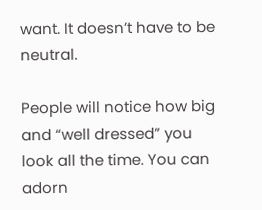want. It doesn’t have to be neutral.

People will notice how big and “well dressed” you look all the time. You can adorn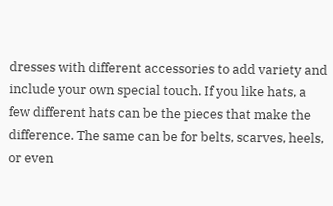dresses with different accessories to add variety and include your own special touch. If you like hats, a few different hats can be the pieces that make the difference. The same can be for belts, scarves, heels, or even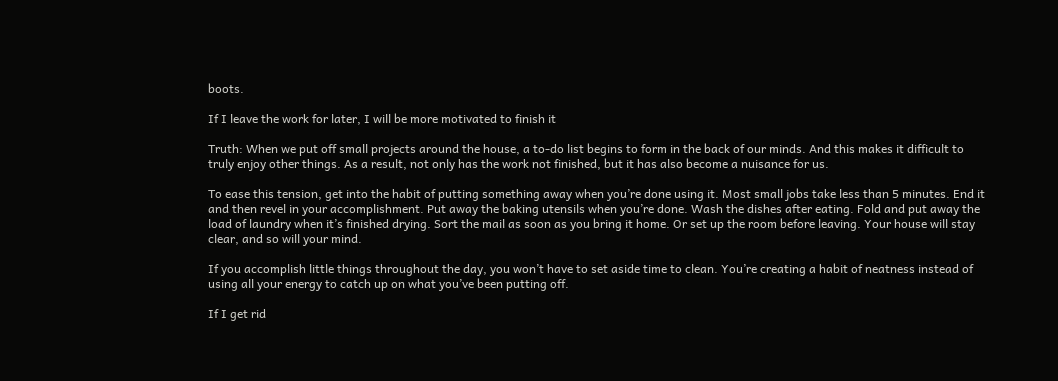boots.

If I leave the work for later, I will be more motivated to finish it

Truth: When we put off small projects around the house, a to-do list begins to form in the back of our minds. And this makes it difficult to truly enjoy other things. As a result, not only has the work not finished, but it has also become a nuisance for us.

To ease this tension, get into the habit of putting something away when you’re done using it. Most small jobs take less than 5 minutes. End it and then revel in your accomplishment. Put away the baking utensils when you’re done. Wash the dishes after eating. Fold and put away the load of laundry when it’s finished drying. Sort the mail as soon as you bring it home. Or set up the room before leaving. Your house will stay clear, and so will your mind.

If you accomplish little things throughout the day, you won’t have to set aside time to clean. You’re creating a habit of neatness instead of using all your energy to catch up on what you’ve been putting off.

If I get rid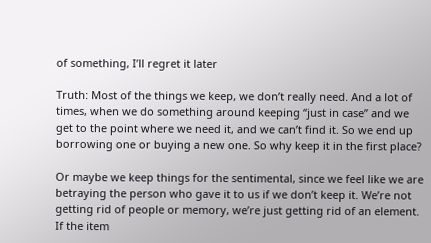of something, I’ll regret it later

Truth: Most of the things we keep, we don’t really need. And a lot of times, when we do something around keeping “just in case” and we get to the point where we need it, and we can’t find it. So we end up borrowing one or buying a new one. So why keep it in the first place?

Or maybe we keep things for the sentimental, since we feel like we are betraying the person who gave it to us if we don’t keep it. We’re not getting rid of people or memory, we’re just getting rid of an element. If the item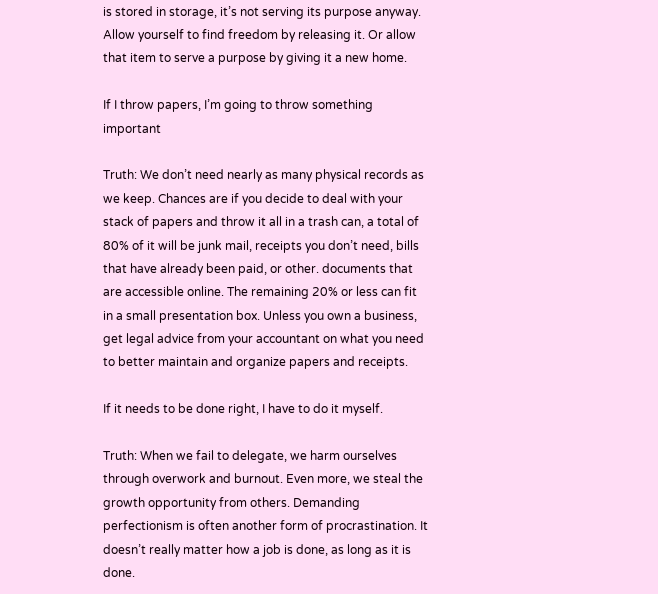is stored in storage, it’s not serving its purpose anyway. Allow yourself to find freedom by releasing it. Or allow that item to serve a purpose by giving it a new home.

If I throw papers, I’m going to throw something important

Truth: We don’t need nearly as many physical records as we keep. Chances are if you decide to deal with your stack of papers and throw it all in a trash can, a total of 80% of it will be junk mail, receipts you don’t need, bills that have already been paid, or other. documents that are accessible online. The remaining 20% or less can fit in a small presentation box. Unless you own a business, get legal advice from your accountant on what you need to better maintain and organize papers and receipts.

If it needs to be done right, I have to do it myself.

Truth: When we fail to delegate, we harm ourselves through overwork and burnout. Even more, we steal the growth opportunity from others. Demanding perfectionism is often another form of procrastination. It doesn’t really matter how a job is done, as long as it is done.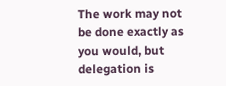The work may not be done exactly as you would, but delegation is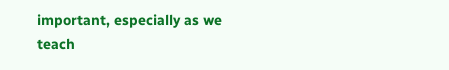important, especially as we teach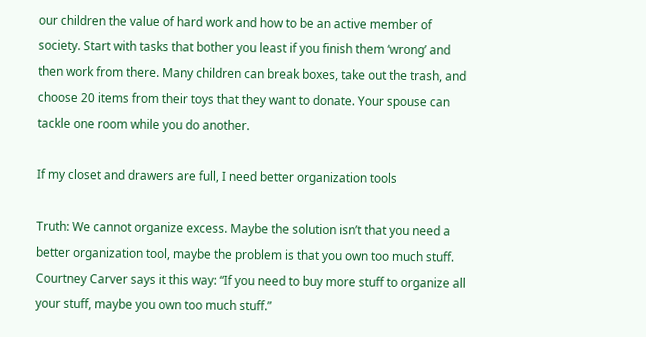our children the value of hard work and how to be an active member of society. Start with tasks that bother you least if you finish them ‘wrong’ and then work from there. Many children can break boxes, take out the trash, and choose 20 items from their toys that they want to donate. Your spouse can tackle one room while you do another.

If my closet and drawers are full, I need better organization tools

Truth: We cannot organize excess. Maybe the solution isn’t that you need a better organization tool, maybe the problem is that you own too much stuff. Courtney Carver says it this way: “If you need to buy more stuff to organize all your stuff, maybe you own too much stuff.”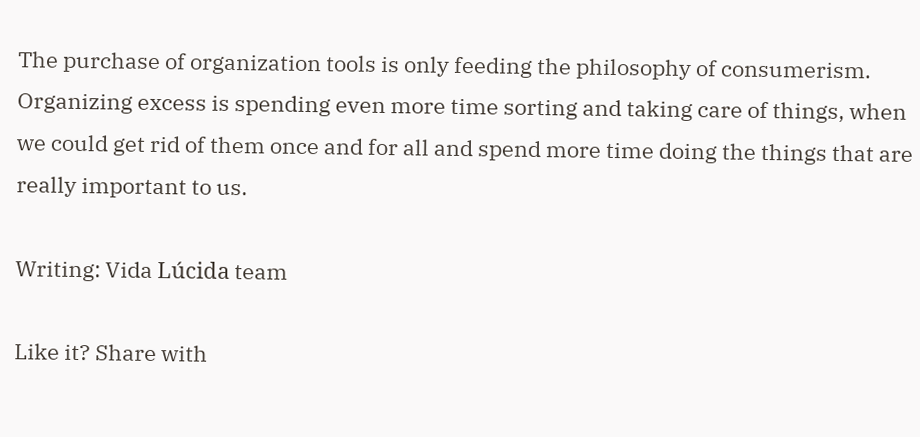The purchase of organization tools is only feeding the philosophy of consumerism. Organizing excess is spending even more time sorting and taking care of things, when we could get rid of them once and for all and spend more time doing the things that are really important to us.

Writing: Vida Lúcida team

Like it? Share with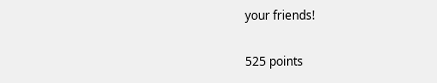your friends!

525 points